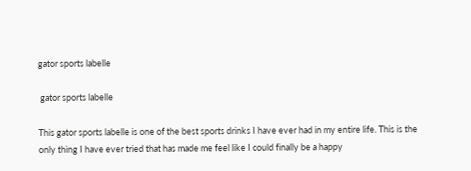gator sports labelle

 gator sports labelle

This gator sports labelle is one of the best sports drinks I have ever had in my entire life. This is the only thing I have ever tried that has made me feel like I could finally be a happy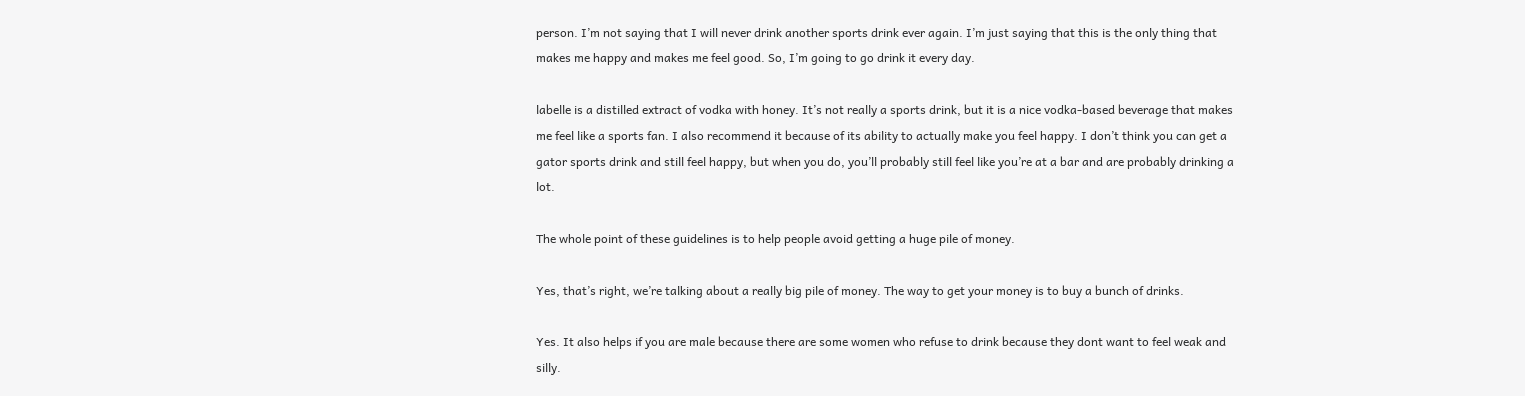person. I’m not saying that I will never drink another sports drink ever again. I’m just saying that this is the only thing that makes me happy and makes me feel good. So, I’m going to go drink it every day.

labelle is a distilled extract of vodka with honey. It’s not really a sports drink, but it is a nice vodka-based beverage that makes me feel like a sports fan. I also recommend it because of its ability to actually make you feel happy. I don’t think you can get a gator sports drink and still feel happy, but when you do, you’ll probably still feel like you’re at a bar and are probably drinking a lot.

The whole point of these guidelines is to help people avoid getting a huge pile of money.

Yes, that’s right, we’re talking about a really big pile of money. The way to get your money is to buy a bunch of drinks.

Yes. It also helps if you are male because there are some women who refuse to drink because they dont want to feel weak and silly.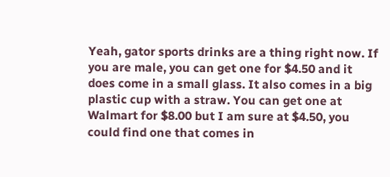Yeah, gator sports drinks are a thing right now. If you are male, you can get one for $4.50 and it does come in a small glass. It also comes in a big plastic cup with a straw. You can get one at Walmart for $8.00 but I am sure at $4.50, you could find one that comes in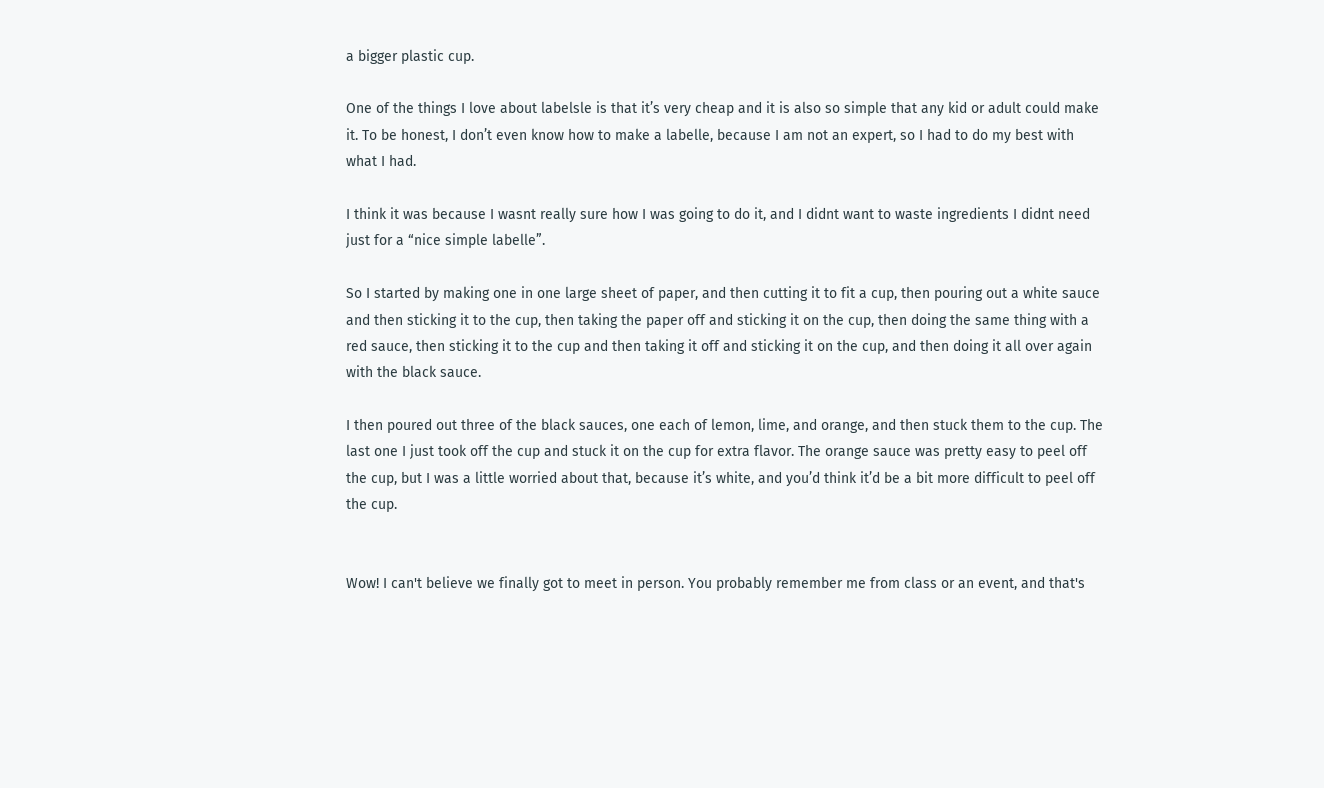a bigger plastic cup.

One of the things I love about labelsle is that it’s very cheap and it is also so simple that any kid or adult could make it. To be honest, I don’t even know how to make a labelle, because I am not an expert, so I had to do my best with what I had.

I think it was because I wasnt really sure how I was going to do it, and I didnt want to waste ingredients I didnt need just for a “nice simple labelle”.

So I started by making one in one large sheet of paper, and then cutting it to fit a cup, then pouring out a white sauce and then sticking it to the cup, then taking the paper off and sticking it on the cup, then doing the same thing with a red sauce, then sticking it to the cup and then taking it off and sticking it on the cup, and then doing it all over again with the black sauce.

I then poured out three of the black sauces, one each of lemon, lime, and orange, and then stuck them to the cup. The last one I just took off the cup and stuck it on the cup for extra flavor. The orange sauce was pretty easy to peel off the cup, but I was a little worried about that, because it’s white, and you’d think it’d be a bit more difficult to peel off the cup.


Wow! I can't believe we finally got to meet in person. You probably remember me from class or an event, and that's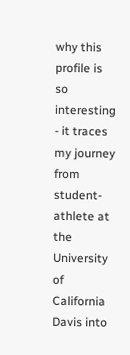why this profile is so interesting - it traces my journey from student-athlete at the University of California Davis into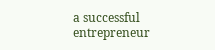a successful entrepreneur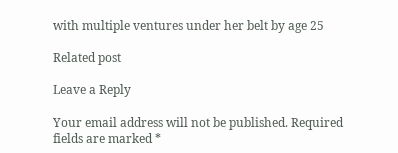with multiple ventures under her belt by age 25

Related post

Leave a Reply

Your email address will not be published. Required fields are marked *